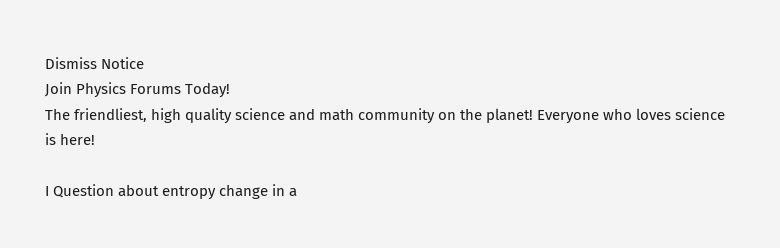Dismiss Notice
Join Physics Forums Today!
The friendliest, high quality science and math community on the planet! Everyone who loves science is here!

I Question about entropy change in a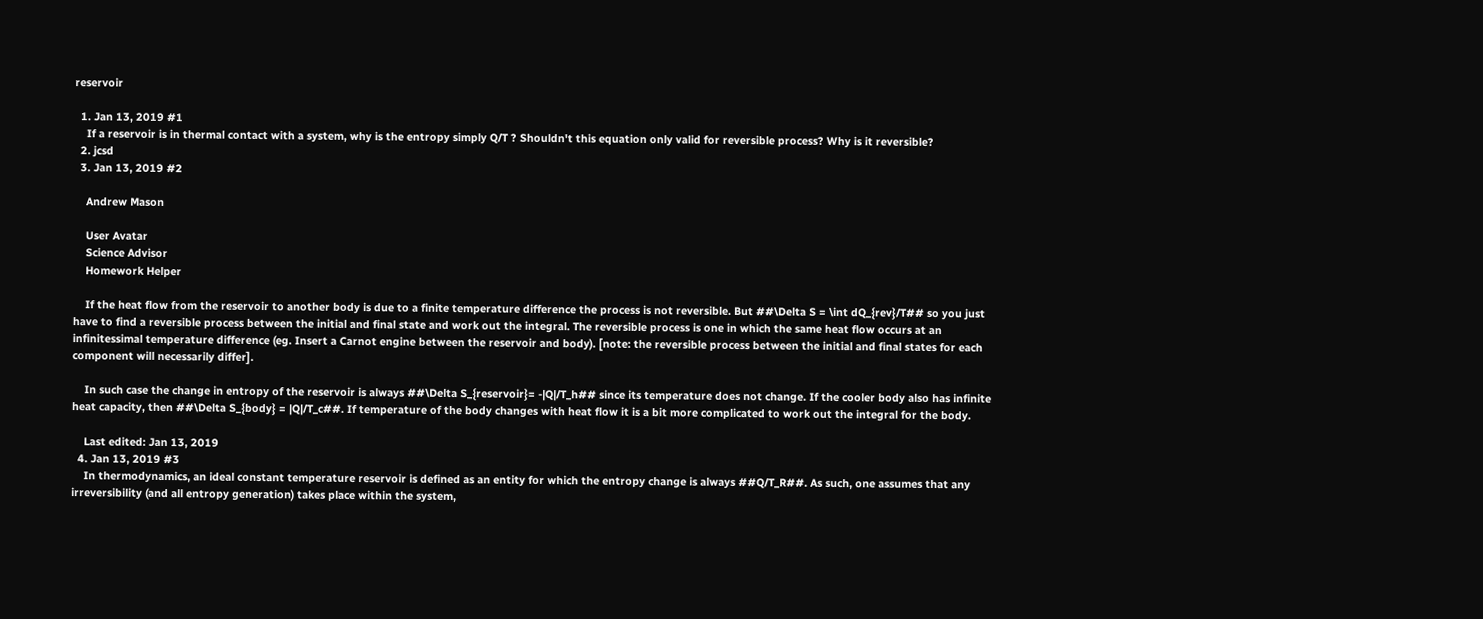reservoir

  1. Jan 13, 2019 #1
    If a reservoir is in thermal contact with a system, why is the entropy simply Q/T ? Shouldn't this equation only valid for reversible process? Why is it reversible?
  2. jcsd
  3. Jan 13, 2019 #2

    Andrew Mason

    User Avatar
    Science Advisor
    Homework Helper

    If the heat flow from the reservoir to another body is due to a finite temperature difference the process is not reversible. But ##\Delta S = \int dQ_{rev}/T## so you just have to find a reversible process between the initial and final state and work out the integral. The reversible process is one in which the same heat flow occurs at an infinitessimal temperature difference (eg. Insert a Carnot engine between the reservoir and body). [note: the reversible process between the initial and final states for each component will necessarily differ].

    In such case the change in entropy of the reservoir is always ##\Delta S_{reservoir}= -|Q|/T_h## since its temperature does not change. If the cooler body also has infinite heat capacity, then ##\Delta S_{body} = |Q|/T_c##. If temperature of the body changes with heat flow it is a bit more complicated to work out the integral for the body.

    Last edited: Jan 13, 2019
  4. Jan 13, 2019 #3
    In thermodynamics, an ideal constant temperature reservoir is defined as an entity for which the entropy change is always ##Q/T_R##. As such, one assumes that any irreversibility (and all entropy generation) takes place within the system,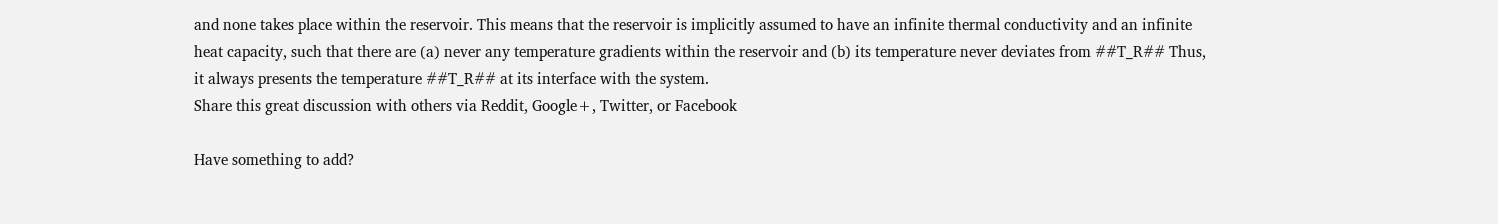and none takes place within the reservoir. This means that the reservoir is implicitly assumed to have an infinite thermal conductivity and an infinite heat capacity, such that there are (a) never any temperature gradients within the reservoir and (b) its temperature never deviates from ##T_R## Thus, it always presents the temperature ##T_R## at its interface with the system.
Share this great discussion with others via Reddit, Google+, Twitter, or Facebook

Have something to add?